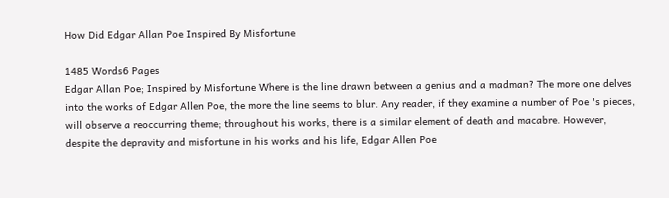How Did Edgar Allan Poe Inspired By Misfortune

1485 Words6 Pages
Edgar Allan Poe; Inspired by Misfortune Where is the line drawn between a genius and a madman? The more one delves into the works of Edgar Allen Poe, the more the line seems to blur. Any reader, if they examine a number of Poe 's pieces, will observe a reoccurring theme; throughout his works, there is a similar element of death and macabre. However, despite the depravity and misfortune in his works and his life, Edgar Allen Poe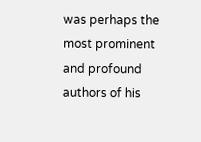was perhaps the most prominent and profound authors of his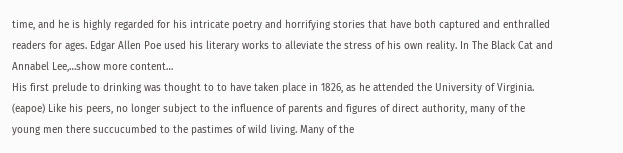time, and he is highly regarded for his intricate poetry and horrifying stories that have both captured and enthralled readers for ages. Edgar Allen Poe used his literary works to alleviate the stress of his own reality. In The Black Cat and Annabel Lee,…show more content…
His first prelude to drinking was thought to to have taken place in 1826, as he attended the University of Virginia. (eapoe) Like his peers, no longer subject to the influence of parents and figures of direct authority, many of the young men there succucumbed to the pastimes of wild living. Many of the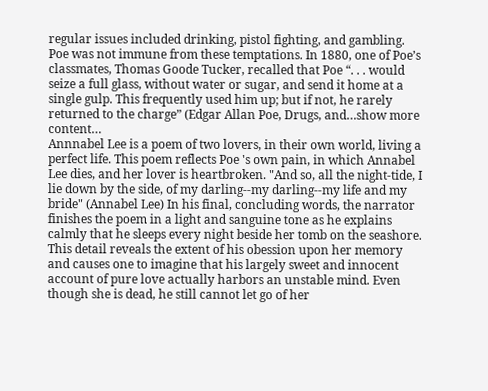regular issues included drinking, pistol fighting, and gambling. Poe was not immune from these temptations. In 1880, one of Poe’s classmates, Thomas Goode Tucker, recalled that Poe “. . . would seize a full glass, without water or sugar, and send it home at a single gulp. This frequently used him up; but if not, he rarely returned to the charge” (Edgar Allan Poe, Drugs, and…show more content…
Annnabel Lee is a poem of two lovers, in their own world, living a perfect life. This poem reflects Poe 's own pain, in which Annabel Lee dies, and her lover is heartbroken. "And so, all the night-tide, I lie down by the side, of my darling--my darling--my life and my bride" (Annabel Lee) In his final, concluding words, the narrator finishes the poem in a light and sanguine tone as he explains calmly that he sleeps every night beside her tomb on the seashore. This detail reveals the extent of his obession upon her memory and causes one to imagine that his largely sweet and innocent account of pure love actually harbors an unstable mind. Even though she is dead, he still cannot let go of her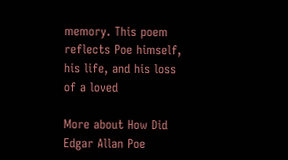memory. This poem reflects Poe himself, his life, and his loss of a loved

More about How Did Edgar Allan Poe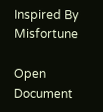Inspired By Misfortune

Open Document